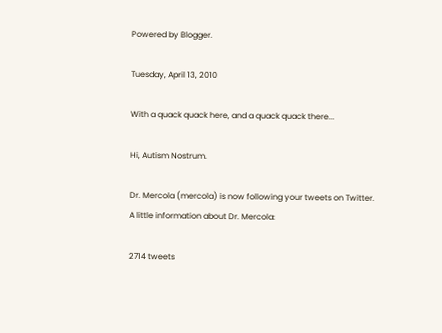Powered by Blogger.

Tuesday, April 13, 2010

With a quack quack here, and a quack quack there...

Hi, Autism Nostrum.

Dr. Mercola (mercola) is now following your tweets on Twitter.
A little information about Dr. Mercola:

2714 tweets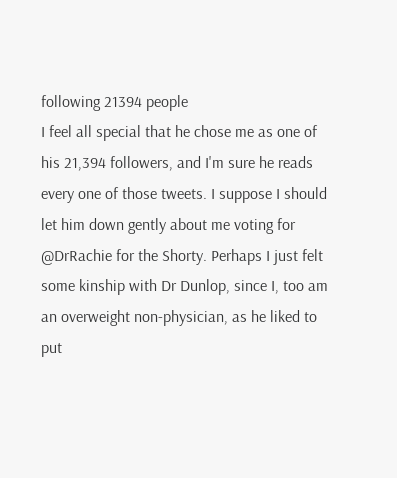following 21394 people
I feel all special that he chose me as one of his 21,394 followers, and I'm sure he reads every one of those tweets. I suppose I should let him down gently about me voting for @DrRachie for the Shorty. Perhaps I just felt some kinship with Dr Dunlop, since I, too am an overweight non-physician, as he liked to put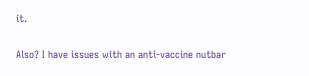it.

Also? I have issues with an anti-vaccine nutbar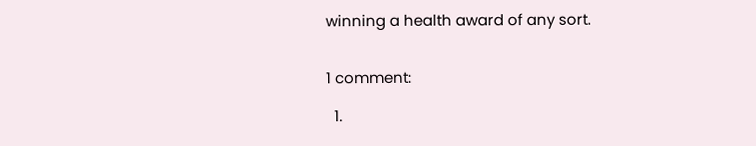winning a health award of any sort.


1 comment:

  1.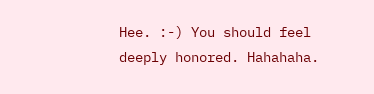Hee. :-) You should feel deeply honored. Hahahaha.